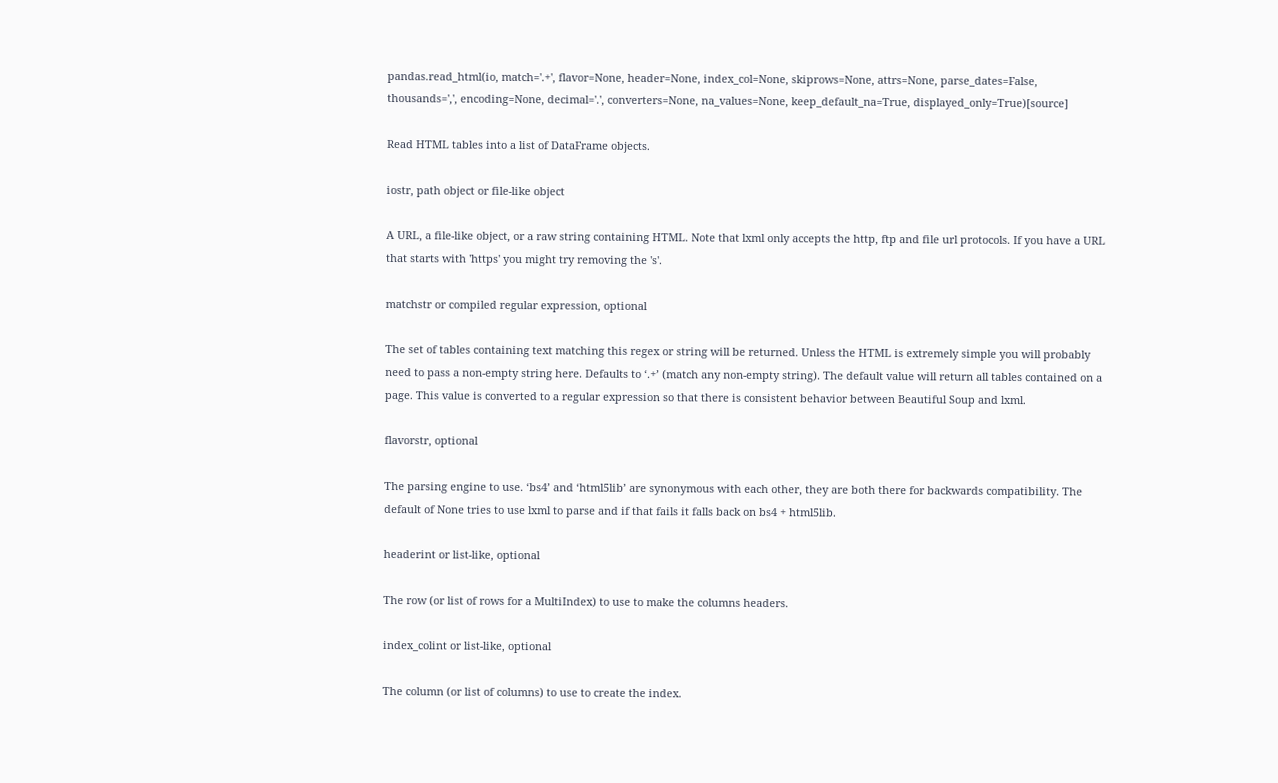pandas.read_html(io, match='.+', flavor=None, header=None, index_col=None, skiprows=None, attrs=None, parse_dates=False, thousands=',', encoding=None, decimal='.', converters=None, na_values=None, keep_default_na=True, displayed_only=True)[source]

Read HTML tables into a list of DataFrame objects.

iostr, path object or file-like object

A URL, a file-like object, or a raw string containing HTML. Note that lxml only accepts the http, ftp and file url protocols. If you have a URL that starts with 'https' you might try removing the 's'.

matchstr or compiled regular expression, optional

The set of tables containing text matching this regex or string will be returned. Unless the HTML is extremely simple you will probably need to pass a non-empty string here. Defaults to ‘.+’ (match any non-empty string). The default value will return all tables contained on a page. This value is converted to a regular expression so that there is consistent behavior between Beautiful Soup and lxml.

flavorstr, optional

The parsing engine to use. ‘bs4’ and ‘html5lib’ are synonymous with each other, they are both there for backwards compatibility. The default of None tries to use lxml to parse and if that fails it falls back on bs4 + html5lib.

headerint or list-like, optional

The row (or list of rows for a MultiIndex) to use to make the columns headers.

index_colint or list-like, optional

The column (or list of columns) to use to create the index.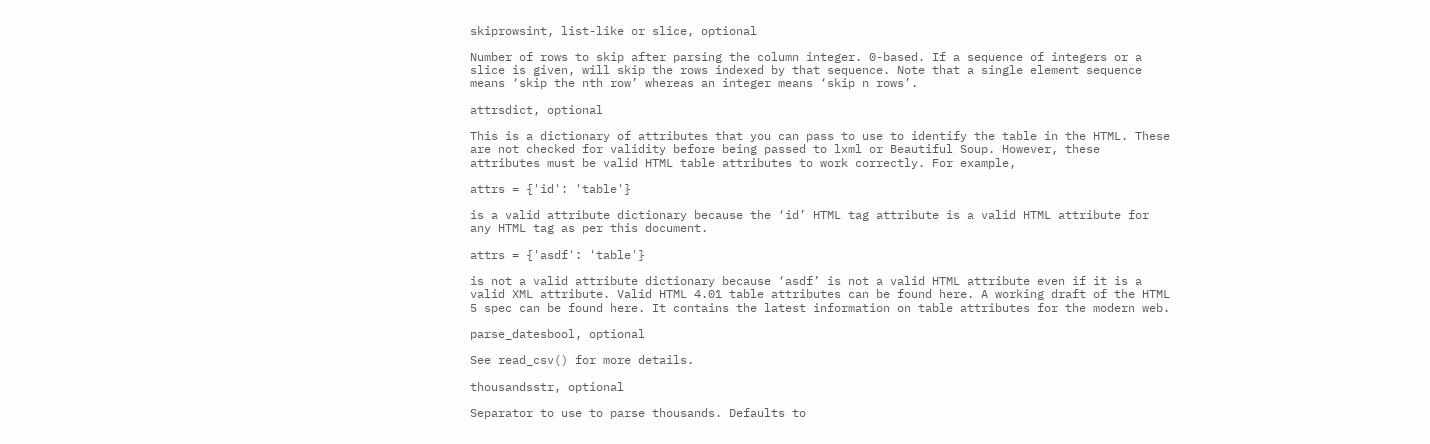skiprowsint, list-like or slice, optional

Number of rows to skip after parsing the column integer. 0-based. If a sequence of integers or a slice is given, will skip the rows indexed by that sequence. Note that a single element sequence means ‘skip the nth row’ whereas an integer means ‘skip n rows’.

attrsdict, optional

This is a dictionary of attributes that you can pass to use to identify the table in the HTML. These are not checked for validity before being passed to lxml or Beautiful Soup. However, these attributes must be valid HTML table attributes to work correctly. For example,

attrs = {'id': 'table'}

is a valid attribute dictionary because the ‘id’ HTML tag attribute is a valid HTML attribute for any HTML tag as per this document.

attrs = {'asdf': 'table'}

is not a valid attribute dictionary because ‘asdf’ is not a valid HTML attribute even if it is a valid XML attribute. Valid HTML 4.01 table attributes can be found here. A working draft of the HTML 5 spec can be found here. It contains the latest information on table attributes for the modern web.

parse_datesbool, optional

See read_csv() for more details.

thousandsstr, optional

Separator to use to parse thousands. Defaults to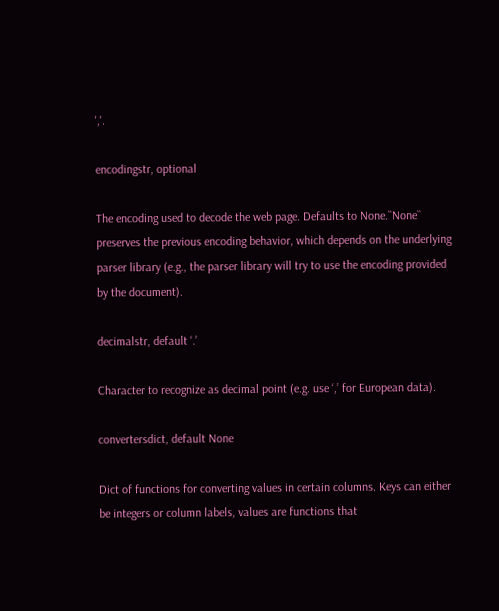','.

encodingstr, optional

The encoding used to decode the web page. Defaults to None.``None`` preserves the previous encoding behavior, which depends on the underlying parser library (e.g., the parser library will try to use the encoding provided by the document).

decimalstr, default ‘.’

Character to recognize as decimal point (e.g. use ‘,’ for European data).

convertersdict, default None

Dict of functions for converting values in certain columns. Keys can either be integers or column labels, values are functions that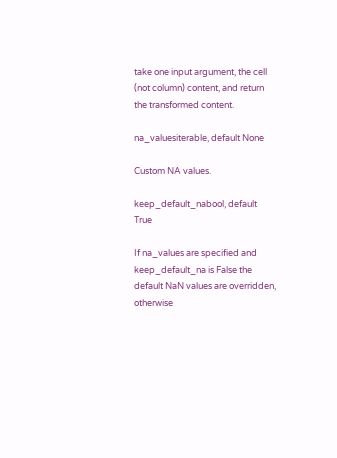take one input argument, the cell (not column) content, and return the transformed content.

na_valuesiterable, default None

Custom NA values.

keep_default_nabool, default True

If na_values are specified and keep_default_na is False the default NaN values are overridden, otherwise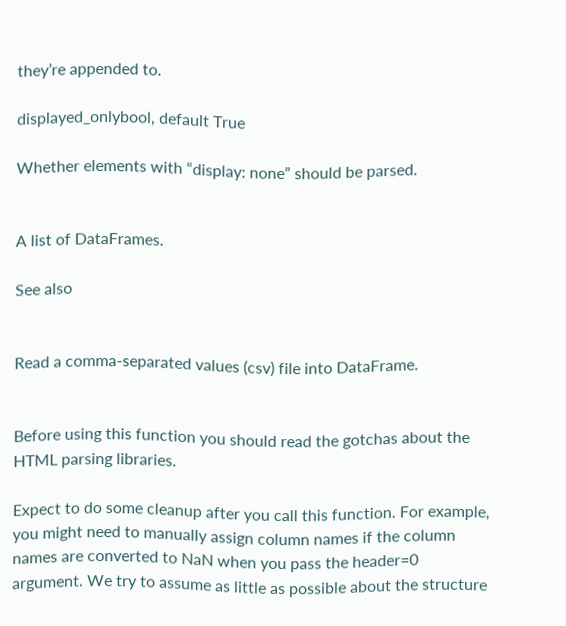they’re appended to.

displayed_onlybool, default True

Whether elements with “display: none” should be parsed.


A list of DataFrames.

See also


Read a comma-separated values (csv) file into DataFrame.


Before using this function you should read the gotchas about the HTML parsing libraries.

Expect to do some cleanup after you call this function. For example, you might need to manually assign column names if the column names are converted to NaN when you pass the header=0 argument. We try to assume as little as possible about the structure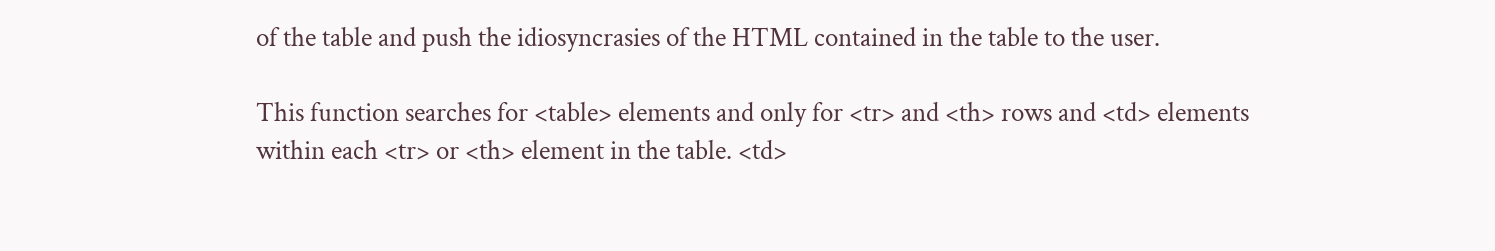of the table and push the idiosyncrasies of the HTML contained in the table to the user.

This function searches for <table> elements and only for <tr> and <th> rows and <td> elements within each <tr> or <th> element in the table. <td>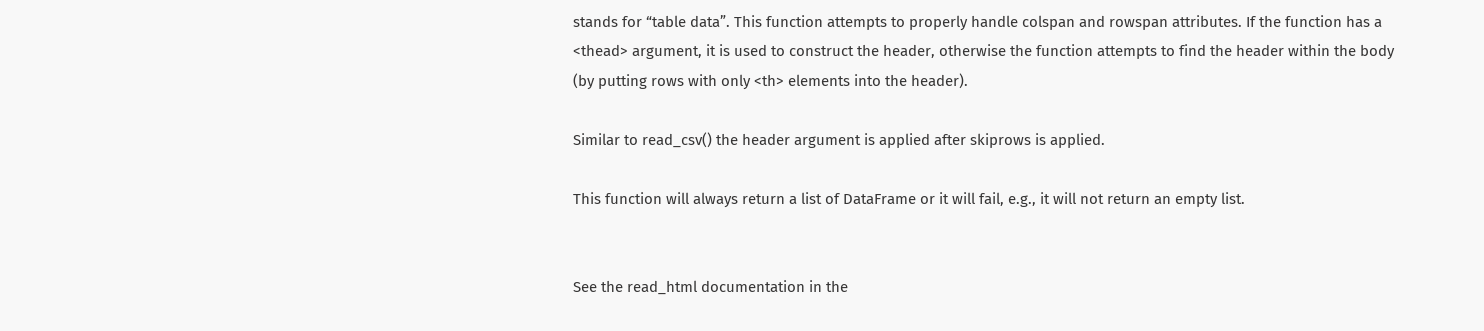stands for “table data”. This function attempts to properly handle colspan and rowspan attributes. If the function has a <thead> argument, it is used to construct the header, otherwise the function attempts to find the header within the body (by putting rows with only <th> elements into the header).

Similar to read_csv() the header argument is applied after skiprows is applied.

This function will always return a list of DataFrame or it will fail, e.g., it will not return an empty list.


See the read_html documentation in the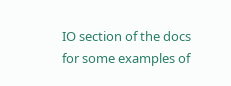IO section of the docs for some examples of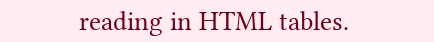reading in HTML tables.